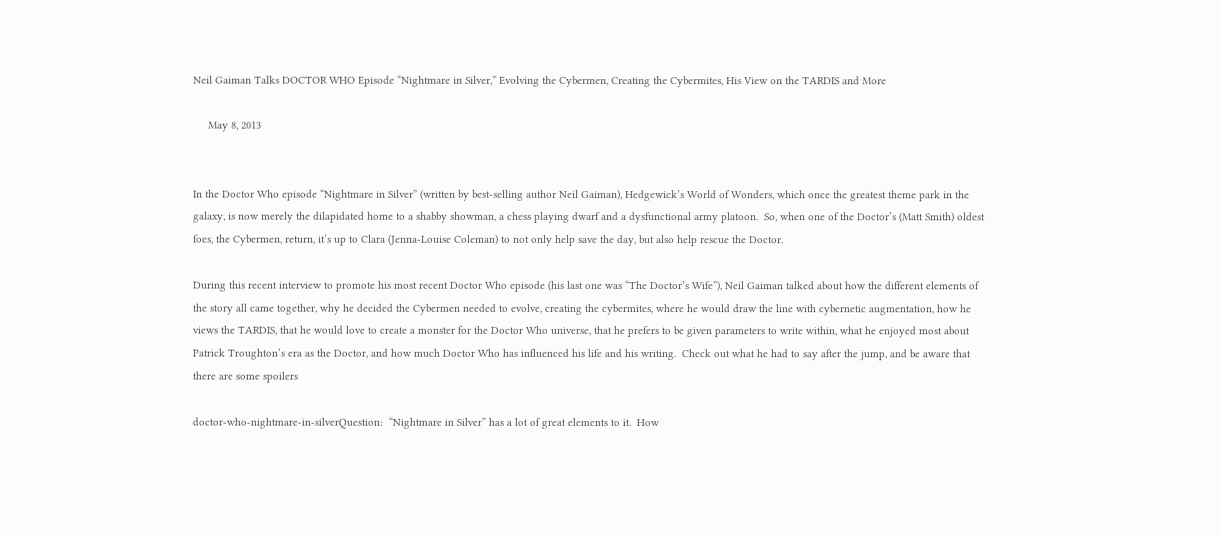Neil Gaiman Talks DOCTOR WHO Episode “Nightmare in Silver,” Evolving the Cybermen, Creating the Cybermites, His View on the TARDIS and More

     May 8, 2013


In the Doctor Who episode “Nightmare in Silver” (written by best-selling author Neil Gaiman), Hedgewick’s World of Wonders, which once the greatest theme park in the galaxy, is now merely the dilapidated home to a shabby showman, a chess playing dwarf and a dysfunctional army platoon.  So, when one of the Doctor’s (Matt Smith) oldest foes, the Cybermen, return, it’s up to Clara (Jenna-Louise Coleman) to not only help save the day, but also help rescue the Doctor.

During this recent interview to promote his most recent Doctor Who episode (his last one was “The Doctor’s Wife”), Neil Gaiman talked about how the different elements of the story all came together, why he decided the Cybermen needed to evolve, creating the cybermites, where he would draw the line with cybernetic augmentation, how he views the TARDIS, that he would love to create a monster for the Doctor Who universe, that he prefers to be given parameters to write within, what he enjoyed most about Patrick Troughton’s era as the Doctor, and how much Doctor Who has influenced his life and his writing.  Check out what he had to say after the jump, and be aware that there are some spoilers

doctor-who-nightmare-in-silverQuestion:  “Nightmare in Silver” has a lot of great elements to it.  How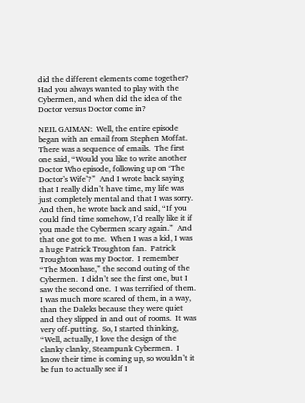did the different elements come together?  Had you always wanted to play with the Cybermen, and when did the idea of the Doctor versus Doctor come in?

NEIL GAIMAN:  Well, the entire episode began with an email from Stephen Moffat.  There was a sequence of emails.  The first one said, “Would you like to write another Doctor Who episode, following up on ‘The Doctor’s Wife’?”  And I wrote back saying that I really didn’t have time, my life was just completely mental and that I was sorry.  And then, he wrote back and said, “If you could find time somehow, I’d really like it if you made the Cybermen scary again.”  And that one got to me.  When I was a kid, I was a huge Patrick Troughton fan.  Patrick Troughton was my Doctor.  I remember “The Moonbase,” the second outing of the Cybermen.  I didn’t see the first one, but I saw the second one.  I was terrified of them.  I was much more scared of them, in a way, than the Daleks because they were quiet and they slipped in and out of rooms.  It was very off-putting.  So, I started thinking, “Well, actually, I love the design of the clanky clanky, Steampunk Cybermen.  I know their time is coming up, so wouldn’t it be fun to actually see if I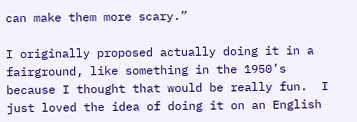can make them more scary.”

I originally proposed actually doing it in a fairground, like something in the 1950’s because I thought that would be really fun.  I just loved the idea of doing it on an English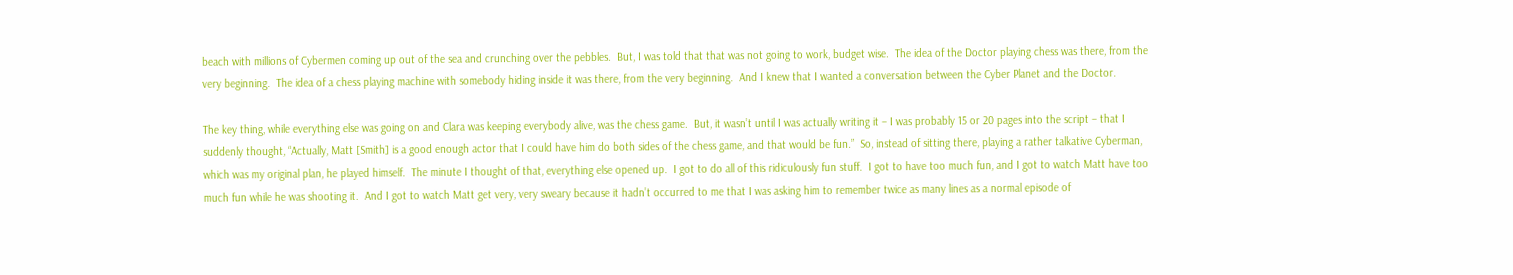beach with millions of Cybermen coming up out of the sea and crunching over the pebbles.  But, I was told that that was not going to work, budget wise.  The idea of the Doctor playing chess was there, from the very beginning.  The idea of a chess playing machine with somebody hiding inside it was there, from the very beginning.  And I knew that I wanted a conversation between the Cyber Planet and the Doctor.

The key thing, while everything else was going on and Clara was keeping everybody alive, was the chess game.  But, it wasn’t until I was actually writing it – I was probably 15 or 20 pages into the script – that I suddenly thought, “Actually, Matt [Smith] is a good enough actor that I could have him do both sides of the chess game, and that would be fun.”  So, instead of sitting there, playing a rather talkative Cyberman, which was my original plan, he played himself.  The minute I thought of that, everything else opened up.  I got to do all of this ridiculously fun stuff.  I got to have too much fun, and I got to watch Matt have too much fun while he was shooting it.  And I got to watch Matt get very, very sweary because it hadn’t occurred to me that I was asking him to remember twice as many lines as a normal episode of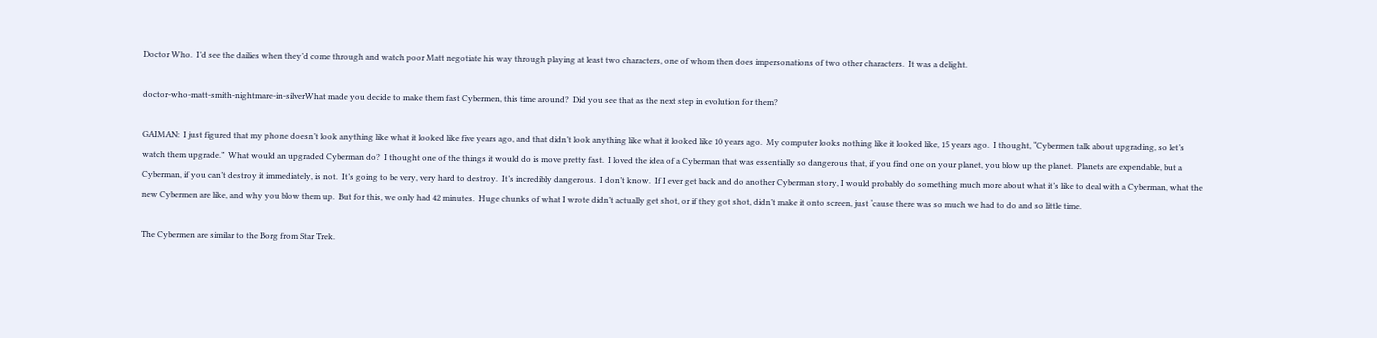Doctor Who.  I’d see the dailies when they’d come through and watch poor Matt negotiate his way through playing at least two characters, one of whom then does impersonations of two other characters.  It was a delight.

doctor-who-matt-smith-nightmare-in-silverWhat made you decide to make them fast Cybermen, this time around?  Did you see that as the next step in evolution for them?

GAIMAN:  I just figured that my phone doesn’t look anything like what it looked like five years ago, and that didn’t look anything like what it looked like 10 years ago.  My computer looks nothing like it looked like, 15 years ago.  I thought, “Cybermen talk about upgrading, so let’s watch them upgrade.”  What would an upgraded Cyberman do?  I thought one of the things it would do is move pretty fast.  I loved the idea of a Cyberman that was essentially so dangerous that, if you find one on your planet, you blow up the planet.  Planets are expendable, but a Cyberman, if you can’t destroy it immediately, is not.  It’s going to be very, very hard to destroy.  It’s incredibly dangerous.  I don’t know.  If I ever get back and do another Cyberman story, I would probably do something much more about what it’s like to deal with a Cyberman, what the new Cybermen are like, and why you blow them up.  But for this, we only had 42 minutes.  Huge chunks of what I wrote didn’t actually get shot, or if they got shot, didn’t make it onto screen, just ‘cause there was so much we had to do and so little time.

The Cybermen are similar to the Borg from Star Trek.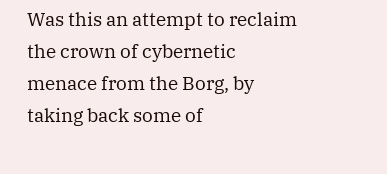Was this an attempt to reclaim the crown of cybernetic menace from the Borg, by taking back some of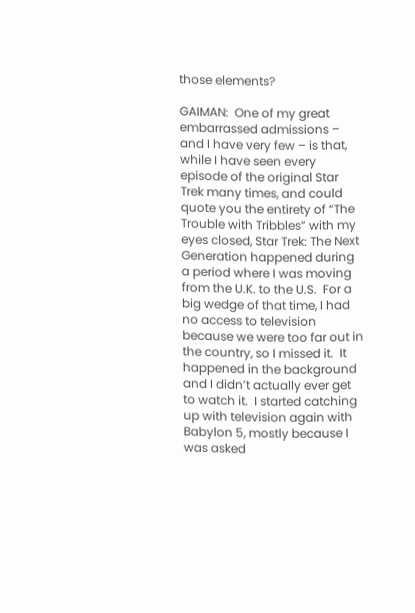those elements?

GAIMAN:  One of my great embarrassed admissions – and I have very few – is that, while I have seen every episode of the original Star Trek many times, and could quote you the entirety of “The Trouble with Tribbles” with my eyes closed, Star Trek: The Next Generation happened during a period where I was moving from the U.K. to the U.S.  For a big wedge of that time, I had no access to television because we were too far out in the country, so I missed it.  It happened in the background and I didn’t actually ever get to watch it.  I started catching up with television again with Babylon 5, mostly because I was asked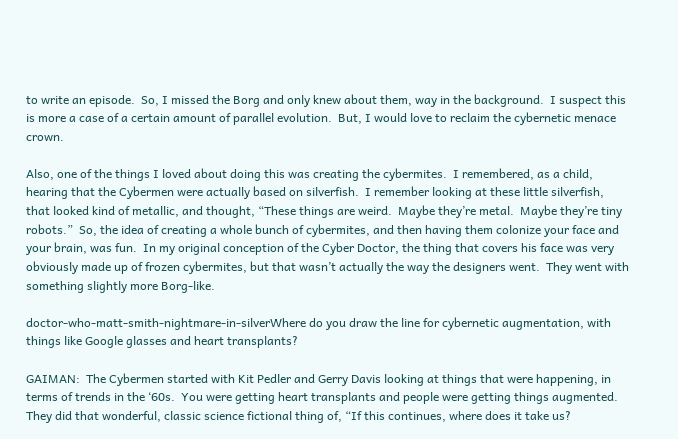to write an episode.  So, I missed the Borg and only knew about them, way in the background.  I suspect this is more a case of a certain amount of parallel evolution.  But, I would love to reclaim the cybernetic menace crown.

Also, one of the things I loved about doing this was creating the cybermites.  I remembered, as a child, hearing that the Cybermen were actually based on silverfish.  I remember looking at these little silverfish, that looked kind of metallic, and thought, “These things are weird.  Maybe they’re metal.  Maybe they’re tiny robots.”  So, the idea of creating a whole bunch of cybermites, and then having them colonize your face and your brain, was fun.  In my original conception of the Cyber Doctor, the thing that covers his face was very obviously made up of frozen cybermites, but that wasn’t actually the way the designers went.  They went with something slightly more Borg-like.

doctor-who-matt-smith-nightmare-in-silverWhere do you draw the line for cybernetic augmentation, with things like Google glasses and heart transplants?

GAIMAN:  The Cybermen started with Kit Pedler and Gerry Davis looking at things that were happening, in terms of trends in the ‘60s.  You were getting heart transplants and people were getting things augmented.  They did that wonderful, classic science fictional thing of, “If this continues, where does it take us?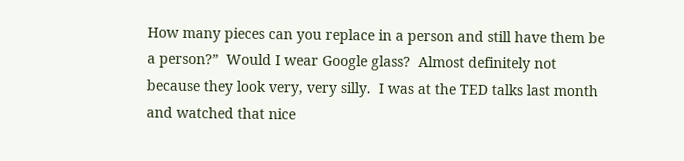How many pieces can you replace in a person and still have them be a person?”  Would I wear Google glass?  Almost definitely not because they look very, very silly.  I was at the TED talks last month and watched that nice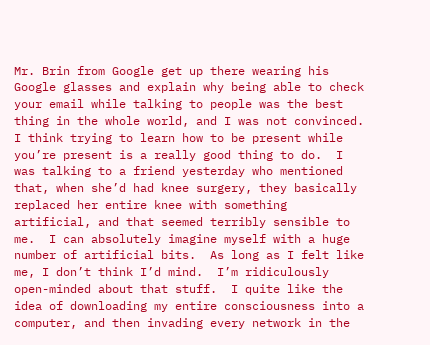Mr. Brin from Google get up there wearing his Google glasses and explain why being able to check your email while talking to people was the best thing in the whole world, and I was not convinced.  I think trying to learn how to be present while you’re present is a really good thing to do.  I was talking to a friend yesterday who mentioned that, when she’d had knee surgery, they basically replaced her entire knee with something artificial, and that seemed terribly sensible to me.  I can absolutely imagine myself with a huge number of artificial bits.  As long as I felt like me, I don’t think I’d mind.  I’m ridiculously open-minded about that stuff.  I quite like the idea of downloading my entire consciousness into a computer, and then invading every network in the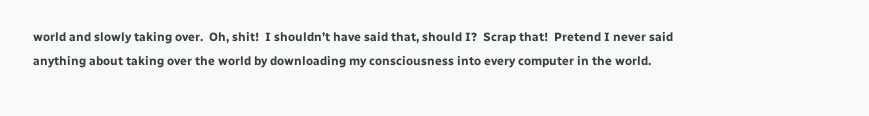world and slowly taking over.  Oh, shit!  I shouldn’t have said that, should I?  Scrap that!  Pretend I never said anything about taking over the world by downloading my consciousness into every computer in the world.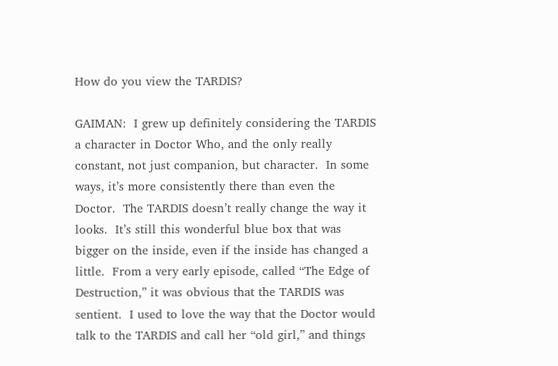How do you view the TARDIS?

GAIMAN:  I grew up definitely considering the TARDIS a character in Doctor Who, and the only really constant, not just companion, but character.  In some ways, it’s more consistently there than even the Doctor.  The TARDIS doesn’t really change the way it looks.  It’s still this wonderful blue box that was bigger on the inside, even if the inside has changed a little.  From a very early episode, called “The Edge of Destruction,” it was obvious that the TARDIS was sentient.  I used to love the way that the Doctor would talk to the TARDIS and call her “old girl,” and things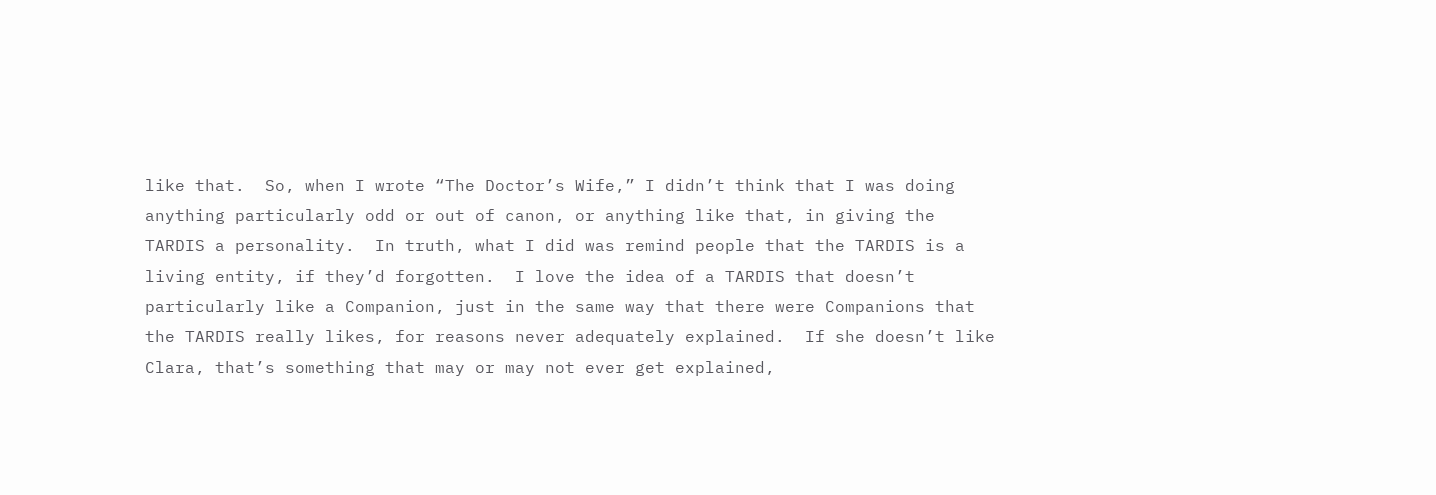like that.  So, when I wrote “The Doctor’s Wife,” I didn’t think that I was doing anything particularly odd or out of canon, or anything like that, in giving the TARDIS a personality.  In truth, what I did was remind people that the TARDIS is a living entity, if they’d forgotten.  I love the idea of a TARDIS that doesn’t particularly like a Companion, just in the same way that there were Companions that the TARDIS really likes, for reasons never adequately explained.  If she doesn’t like Clara, that’s something that may or may not ever get explained,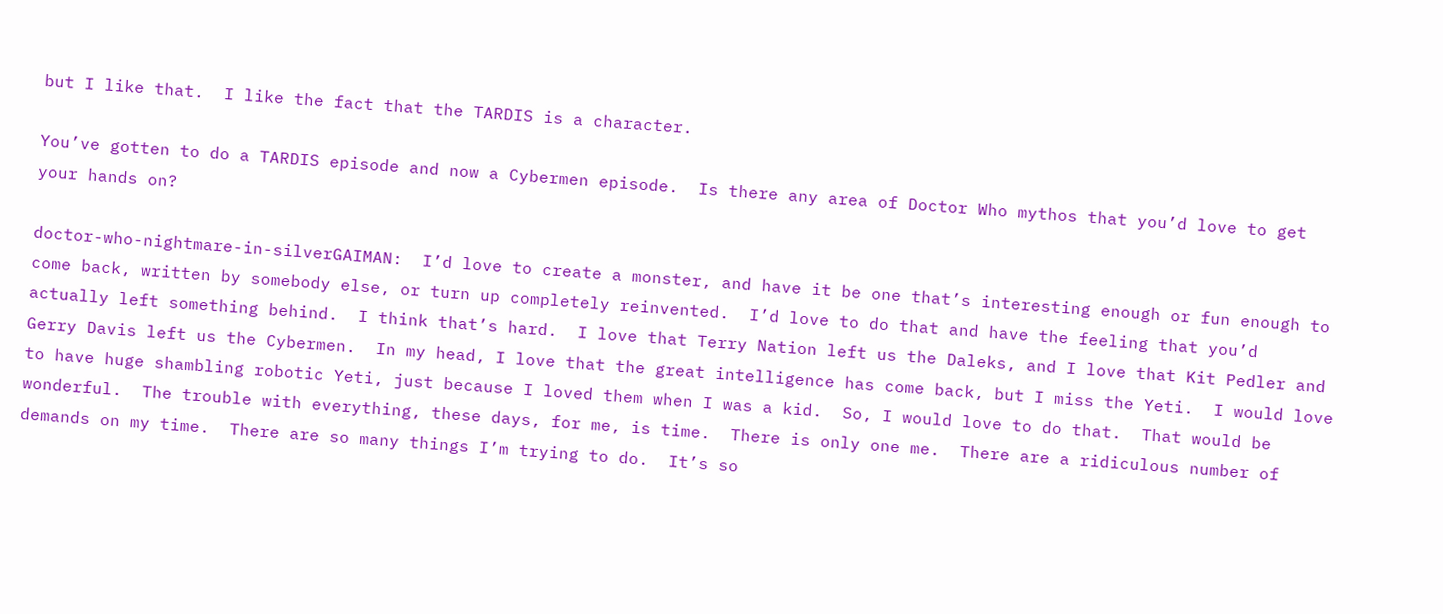but I like that.  I like the fact that the TARDIS is a character.

You’ve gotten to do a TARDIS episode and now a Cybermen episode.  Is there any area of Doctor Who mythos that you’d love to get your hands on?

doctor-who-nightmare-in-silverGAIMAN:  I’d love to create a monster, and have it be one that’s interesting enough or fun enough to come back, written by somebody else, or turn up completely reinvented.  I’d love to do that and have the feeling that you’d actually left something behind.  I think that’s hard.  I love that Terry Nation left us the Daleks, and I love that Kit Pedler and Gerry Davis left us the Cybermen.  In my head, I love that the great intelligence has come back, but I miss the Yeti.  I would love to have huge shambling robotic Yeti, just because I loved them when I was a kid.  So, I would love to do that.  That would be wonderful.  The trouble with everything, these days, for me, is time.  There is only one me.  There are a ridiculous number of demands on my time.  There are so many things I’m trying to do.  It’s so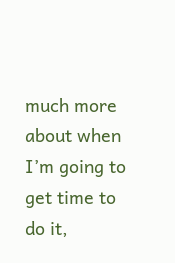much more about when I’m going to get time to do it,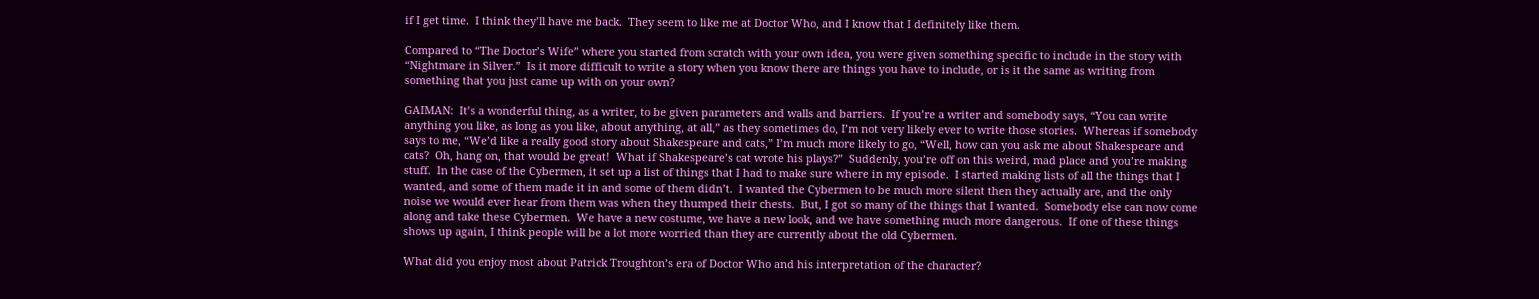if I get time.  I think they’ll have me back.  They seem to like me at Doctor Who, and I know that I definitely like them.

Compared to “The Doctor’s Wife” where you started from scratch with your own idea, you were given something specific to include in the story with “Nightmare in Silver.”  Is it more difficult to write a story when you know there are things you have to include, or is it the same as writing from something that you just came up with on your own?

GAIMAN:  It’s a wonderful thing, as a writer, to be given parameters and walls and barriers.  If you’re a writer and somebody says, “You can write anything you like, as long as you like, about anything, at all,” as they sometimes do, I’m not very likely ever to write those stories.  Whereas if somebody says to me, “We’d like a really good story about Shakespeare and cats,” I’m much more likely to go, “Well, how can you ask me about Shakespeare and cats?  Oh, hang on, that would be great!  What if Shakespeare’s cat wrote his plays?”  Suddenly, you’re off on this weird, mad place and you’re making stuff.  In the case of the Cybermen, it set up a list of things that I had to make sure where in my episode.  I started making lists of all the things that I wanted, and some of them made it in and some of them didn’t.  I wanted the Cybermen to be much more silent then they actually are, and the only noise we would ever hear from them was when they thumped their chests.  But, I got so many of the things that I wanted.  Somebody else can now come along and take these Cybermen.  We have a new costume, we have a new look, and we have something much more dangerous.  If one of these things shows up again, I think people will be a lot more worried than they are currently about the old Cybermen.

What did you enjoy most about Patrick Troughton’s era of Doctor Who and his interpretation of the character?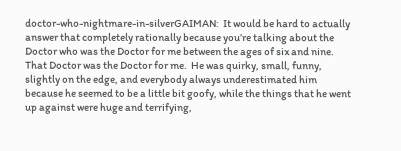doctor-who-nightmare-in-silverGAIMAN:  It would be hard to actually answer that completely rationally because you’re talking about the Doctor who was the Doctor for me between the ages of six and nine.  That Doctor was the Doctor for me.  He was quirky, small, funny, slightly on the edge, and everybody always underestimated him because he seemed to be a little bit goofy, while the things that he went up against were huge and terrifying,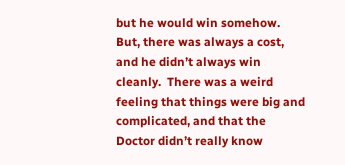but he would win somehow.  But, there was always a cost, and he didn’t always win cleanly.  There was a weird feeling that things were big and complicated, and that the Doctor didn’t really know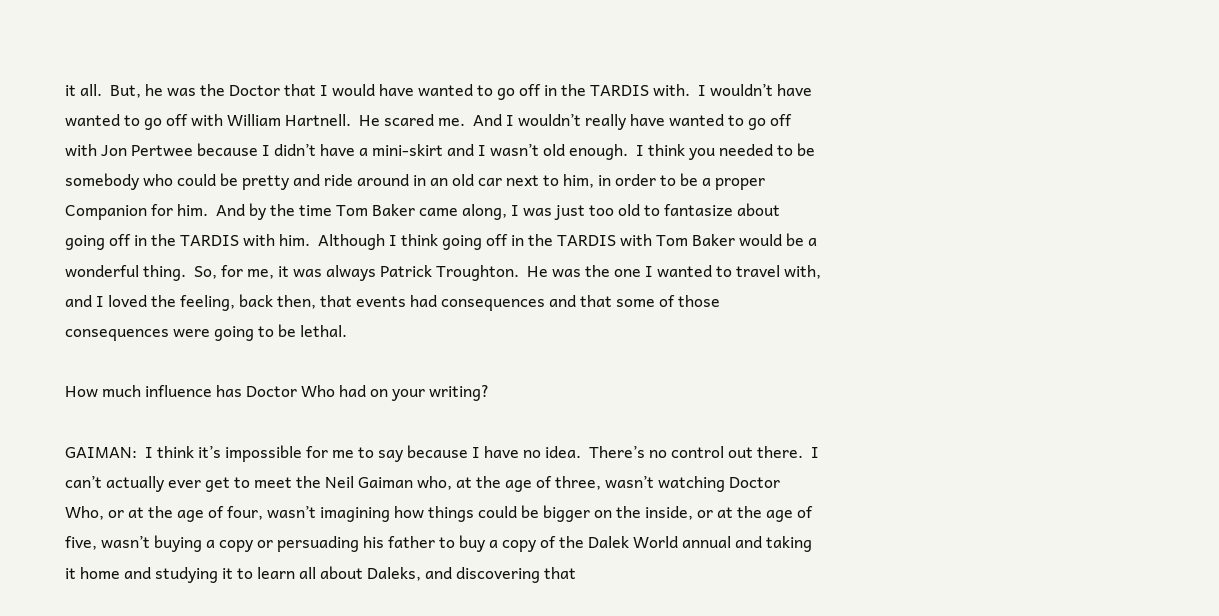it all.  But, he was the Doctor that I would have wanted to go off in the TARDIS with.  I wouldn’t have wanted to go off with William Hartnell.  He scared me.  And I wouldn’t really have wanted to go off with Jon Pertwee because I didn’t have a mini-skirt and I wasn’t old enough.  I think you needed to be somebody who could be pretty and ride around in an old car next to him, in order to be a proper Companion for him.  And by the time Tom Baker came along, I was just too old to fantasize about going off in the TARDIS with him.  Although I think going off in the TARDIS with Tom Baker would be a wonderful thing.  So, for me, it was always Patrick Troughton.  He was the one I wanted to travel with, and I loved the feeling, back then, that events had consequences and that some of those consequences were going to be lethal.

How much influence has Doctor Who had on your writing?

GAIMAN:  I think it’s impossible for me to say because I have no idea.  There’s no control out there.  I can’t actually ever get to meet the Neil Gaiman who, at the age of three, wasn’t watching Doctor Who, or at the age of four, wasn’t imagining how things could be bigger on the inside, or at the age of five, wasn’t buying a copy or persuading his father to buy a copy of the Dalek World annual and taking it home and studying it to learn all about Daleks, and discovering that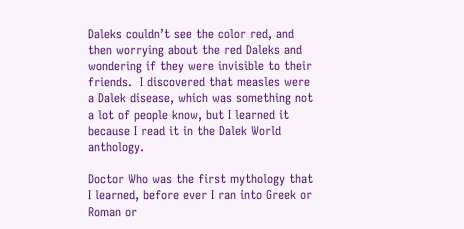Daleks couldn’t see the color red, and then worrying about the red Daleks and wondering if they were invisible to their friends.  I discovered that measles were a Dalek disease, which was something not a lot of people know, but I learned it because I read it in the Dalek World anthology.

Doctor Who was the first mythology that I learned, before ever I ran into Greek or Roman or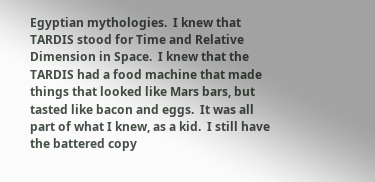Egyptian mythologies.  I knew that TARDIS stood for Time and Relative Dimension in Space.  I knew that the TARDIS had a food machine that made things that looked like Mars bars, but tasted like bacon and eggs.  It was all part of what I knew, as a kid.  I still have the battered copy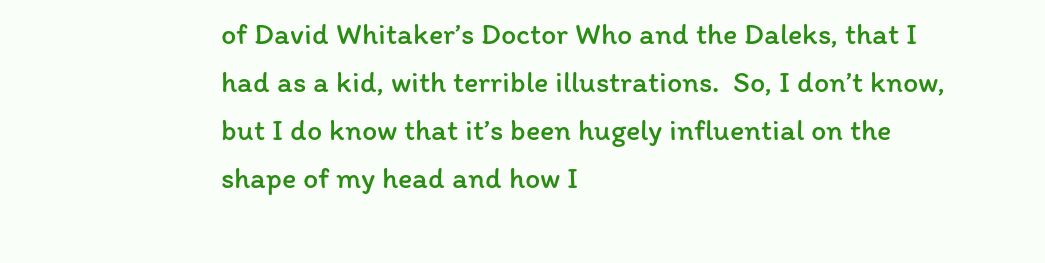of David Whitaker’s Doctor Who and the Daleks, that I had as a kid, with terrible illustrations.  So, I don’t know, but I do know that it’s been hugely influential on the shape of my head and how I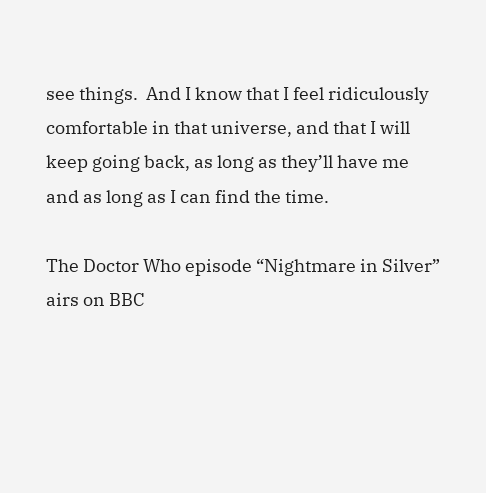see things.  And I know that I feel ridiculously comfortable in that universe, and that I will keep going back, as long as they’ll have me and as long as I can find the time.

The Doctor Who episode “Nightmare in Silver” airs on BBC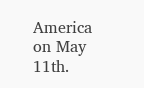America on May 11th.